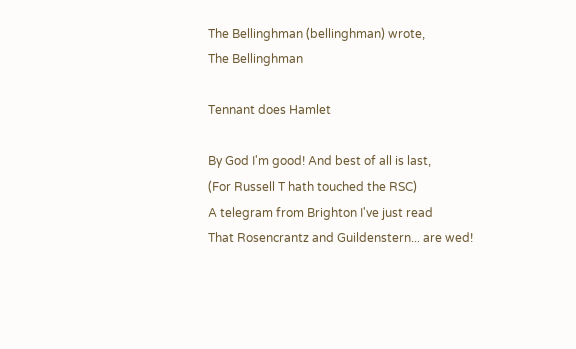The Bellinghman (bellinghman) wrote,
The Bellinghman

Tennant does Hamlet

By God I'm good! And best of all is last,
(For Russell T hath touched the RSC)
A telegram from Brighton I've just read
That Rosencrantz and Guildenstern... are wed!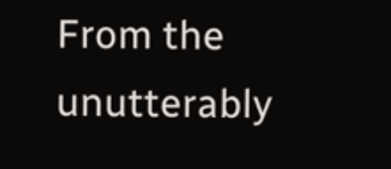From the unutterably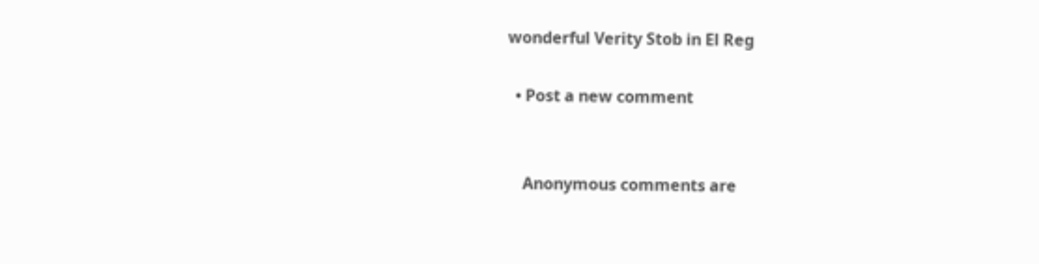wonderful Verity Stob in El Reg

  • Post a new comment


    Anonymous comments are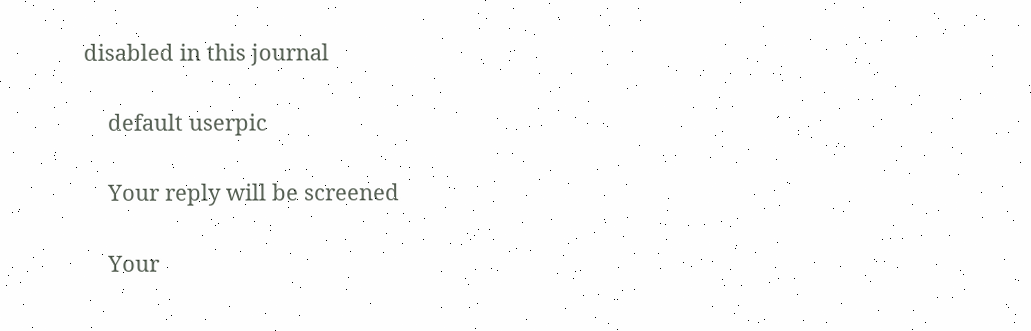disabled in this journal

    default userpic

    Your reply will be screened

    Your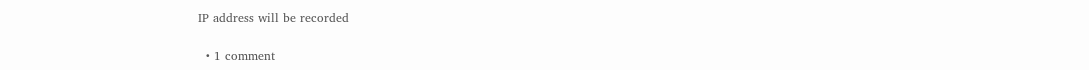IP address will be recorded

  • 1 comment